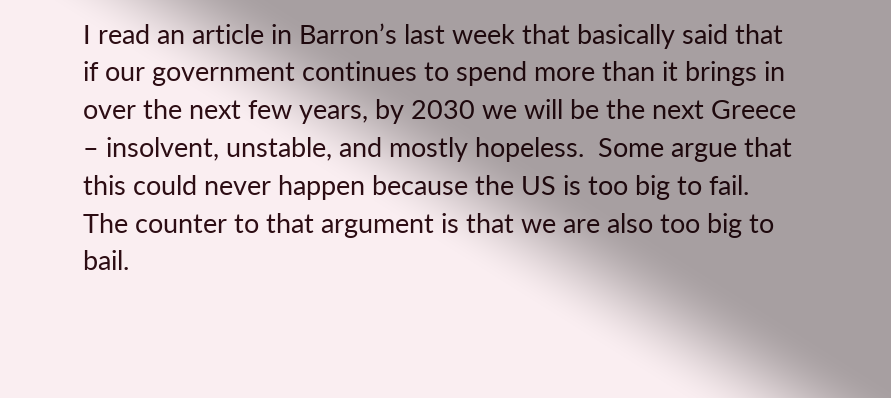I read an article in Barron’s last week that basically said that if our government continues to spend more than it brings in over the next few years, by 2030 we will be the next Greece – insolvent, unstable, and mostly hopeless.  Some argue that this could never happen because the US is too big to fail.  The counter to that argument is that we are also too big to bail.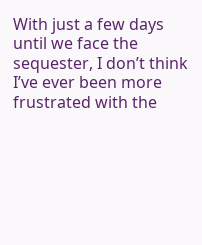With just a few days until we face the sequester, I don’t think I’ve ever been more frustrated with the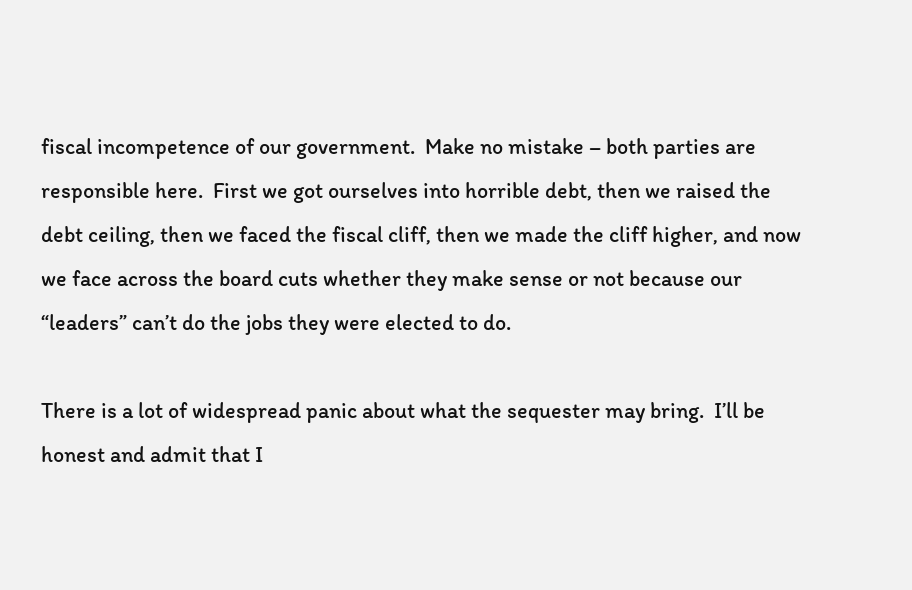fiscal incompetence of our government.  Make no mistake – both parties are responsible here.  First we got ourselves into horrible debt, then we raised the debt ceiling, then we faced the fiscal cliff, then we made the cliff higher, and now we face across the board cuts whether they make sense or not because our “leaders” can’t do the jobs they were elected to do.

There is a lot of widespread panic about what the sequester may bring.  I’ll be honest and admit that I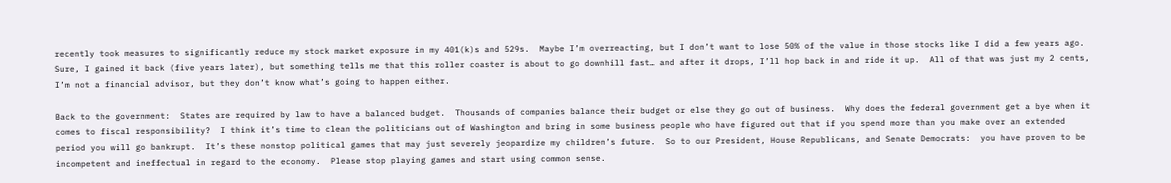recently took measures to significantly reduce my stock market exposure in my 401(k)s and 529s.  Maybe I’m overreacting, but I don’t want to lose 50% of the value in those stocks like I did a few years ago.  Sure, I gained it back (five years later), but something tells me that this roller coaster is about to go downhill fast… and after it drops, I’ll hop back in and ride it up.  All of that was just my 2 cents, I’m not a financial advisor, but they don’t know what’s going to happen either.

Back to the government:  States are required by law to have a balanced budget.  Thousands of companies balance their budget or else they go out of business.  Why does the federal government get a bye when it comes to fiscal responsibility?  I think it’s time to clean the politicians out of Washington and bring in some business people who have figured out that if you spend more than you make over an extended period you will go bankrupt.  It’s these nonstop political games that may just severely jeopardize my children’s future.  So to our President, House Republicans, and Senate Democrats:  you have proven to be incompetent and ineffectual in regard to the economy.  Please stop playing games and start using common sense.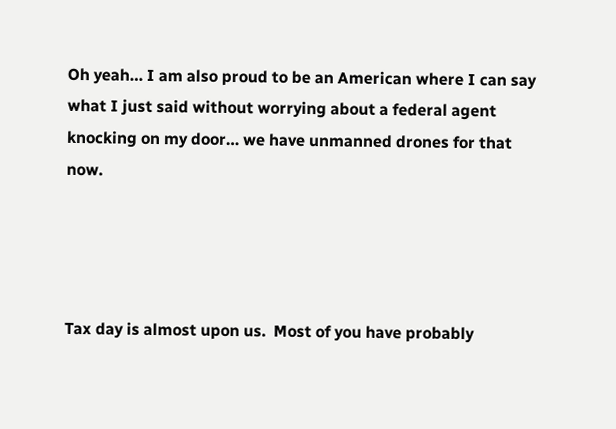Oh yeah… I am also proud to be an American where I can say what I just said without worrying about a federal agent  knocking on my door… we have unmanned drones for that now.




Tax day is almost upon us.  Most of you have probably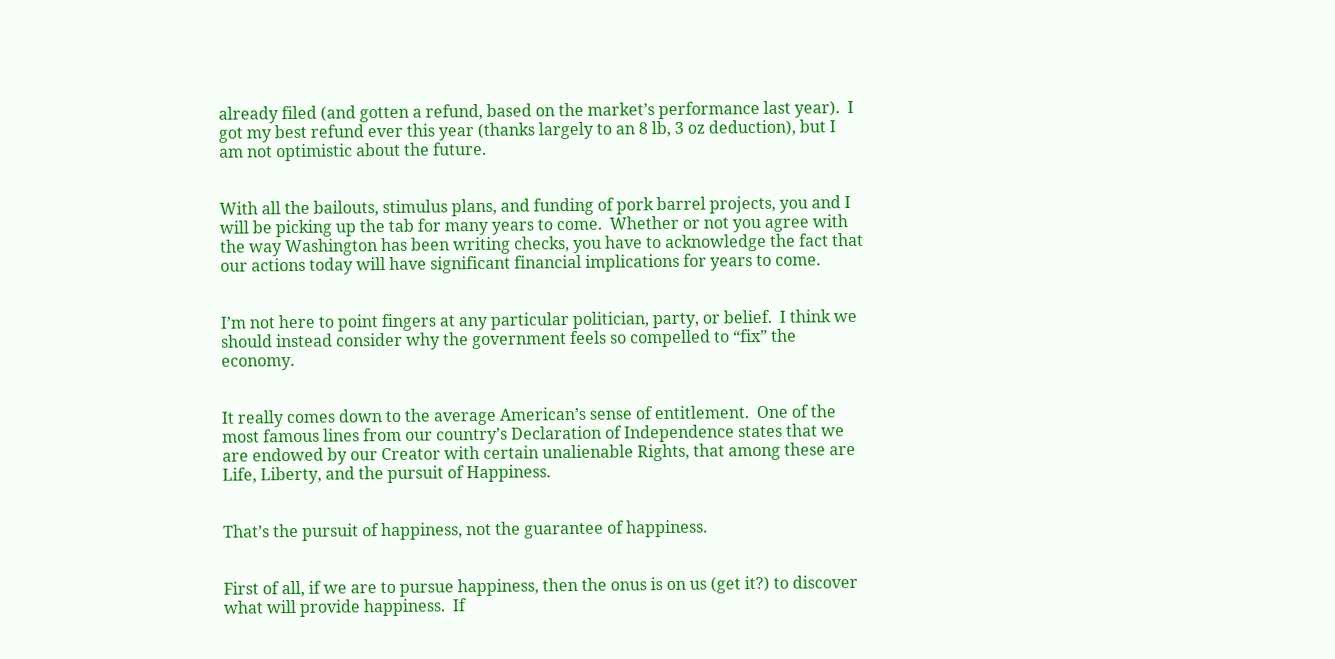already filed (and gotten a refund, based on the market’s performance last year).  I got my best refund ever this year (thanks largely to an 8 lb, 3 oz deduction), but I am not optimistic about the future.


With all the bailouts, stimulus plans, and funding of pork barrel projects, you and I will be picking up the tab for many years to come.  Whether or not you agree with the way Washington has been writing checks, you have to acknowledge the fact that our actions today will have significant financial implications for years to come.


I’m not here to point fingers at any particular politician, party, or belief.  I think we should instead consider why the government feels so compelled to “fix” the economy.


It really comes down to the average American’s sense of entitlement.  One of the most famous lines from our country’s Declaration of Independence states that we are endowed by our Creator with certain unalienable Rights, that among these are Life, Liberty, and the pursuit of Happiness.


That’s the pursuit of happiness, not the guarantee of happiness.


First of all, if we are to pursue happiness, then the onus is on us (get it?) to discover what will provide happiness.  If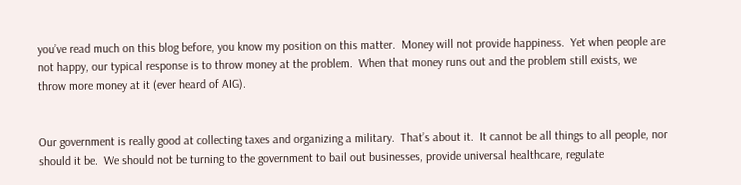you’ve read much on this blog before, you know my position on this matter.  Money will not provide happiness.  Yet when people are not happy, our typical response is to throw money at the problem.  When that money runs out and the problem still exists, we throw more money at it (ever heard of AIG).


Our government is really good at collecting taxes and organizing a military.  That’s about it.  It cannot be all things to all people, nor should it be.  We should not be turning to the government to bail out businesses, provide universal healthcare, regulate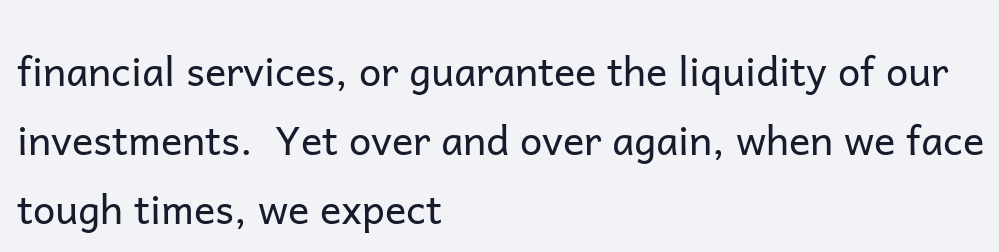financial services, or guarantee the liquidity of our investments.  Yet over and over again, when we face tough times, we expect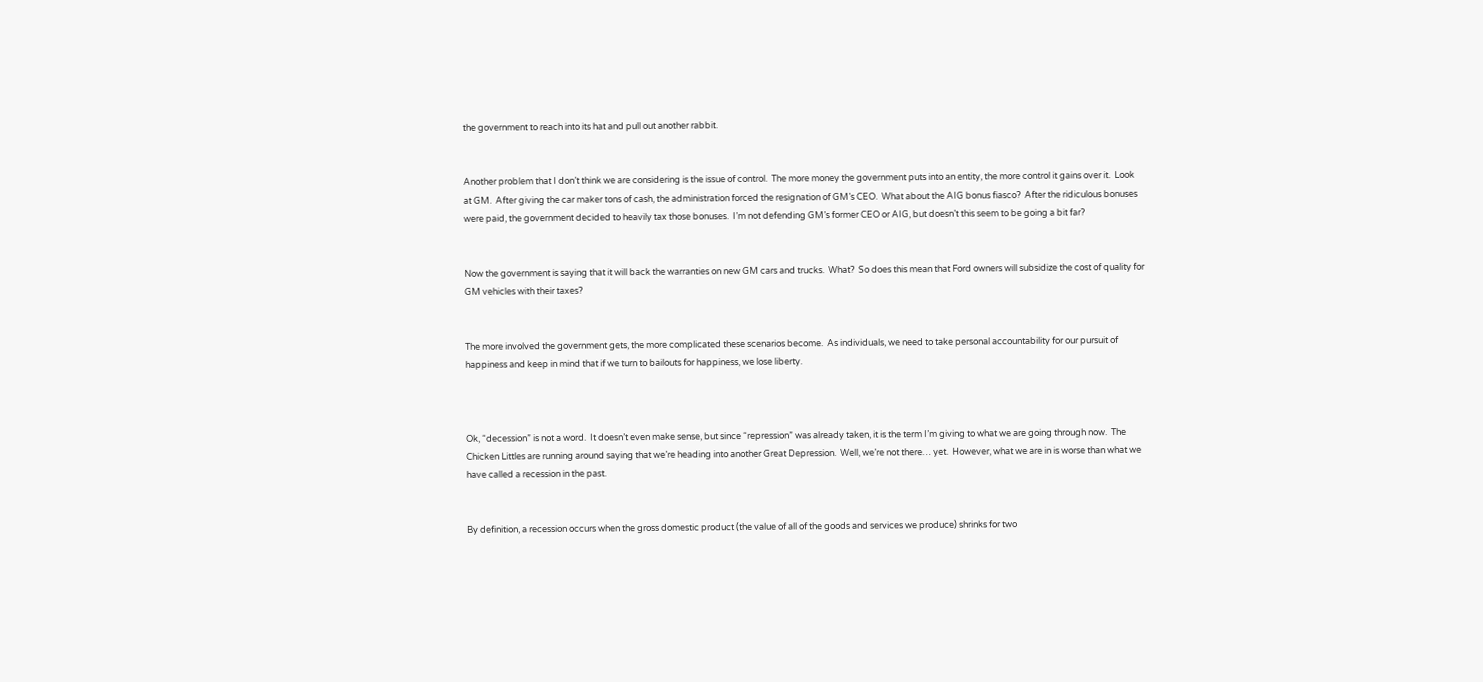the government to reach into its hat and pull out another rabbit.


Another problem that I don’t think we are considering is the issue of control.  The more money the government puts into an entity, the more control it gains over it.  Look at GM.  After giving the car maker tons of cash, the administration forced the resignation of GM’s CEO.  What about the AIG bonus fiasco?  After the ridiculous bonuses were paid, the government decided to heavily tax those bonuses.  I’m not defending GM’s former CEO or AIG, but doesn’t this seem to be going a bit far?


Now the government is saying that it will back the warranties on new GM cars and trucks.  What?  So does this mean that Ford owners will subsidize the cost of quality for GM vehicles with their taxes?


The more involved the government gets, the more complicated these scenarios become.  As individuals, we need to take personal accountability for our pursuit of happiness and keep in mind that if we turn to bailouts for happiness, we lose liberty.



Ok, “decession” is not a word.  It doesn’t even make sense, but since “repression” was already taken, it is the term I’m giving to what we are going through now.  The Chicken Littles are running around saying that we’re heading into another Great Depression.  Well, we’re not there… yet.  However, what we are in is worse than what we have called a recession in the past.


By definition, a recession occurs when the gross domestic product (the value of all of the goods and services we produce) shrinks for two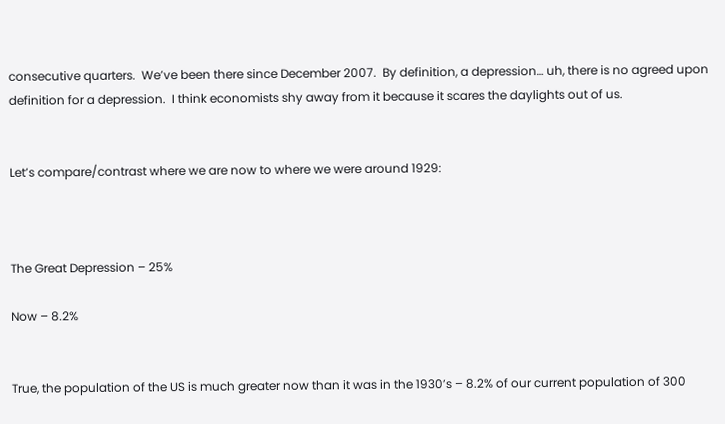consecutive quarters.  We’ve been there since December 2007.  By definition, a depression… uh, there is no agreed upon definition for a depression.  I think economists shy away from it because it scares the daylights out of us.


Let’s compare/contrast where we are now to where we were around 1929:



The Great Depression – 25%

Now – 8.2%


True, the population of the US is much greater now than it was in the 1930’s – 8.2% of our current population of 300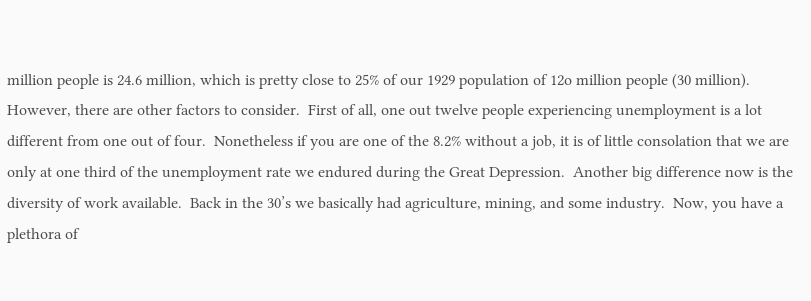million people is 24.6 million, which is pretty close to 25% of our 1929 population of 12o million people (30 million).  However, there are other factors to consider.  First of all, one out twelve people experiencing unemployment is a lot different from one out of four.  Nonetheless if you are one of the 8.2% without a job, it is of little consolation that we are only at one third of the unemployment rate we endured during the Great Depression.  Another big difference now is the diversity of work available.  Back in the 30’s we basically had agriculture, mining, and some industry.  Now, you have a plethora of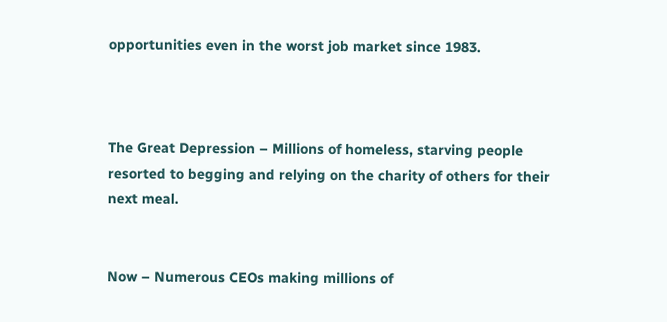opportunities even in the worst job market since 1983.



The Great Depression – Millions of homeless, starving people resorted to begging and relying on the charity of others for their next meal.


Now – Numerous CEOs making millions of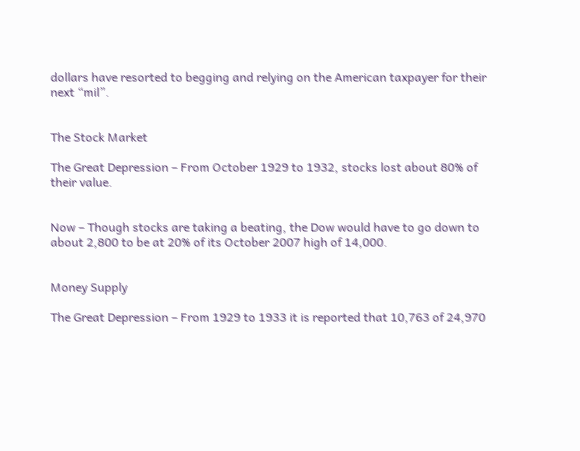dollars have resorted to begging and relying on the American taxpayer for their next “mil”.


The Stock Market

The Great Depression – From October 1929 to 1932, stocks lost about 80% of their value.


Now – Though stocks are taking a beating, the Dow would have to go down to about 2,800 to be at 20% of its October 2007 high of 14,000.


Money Supply

The Great Depression – From 1929 to 1933 it is reported that 10,763 of 24,970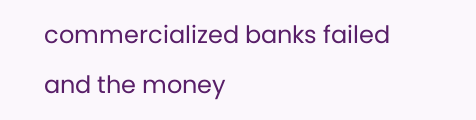commercialized banks failed and the money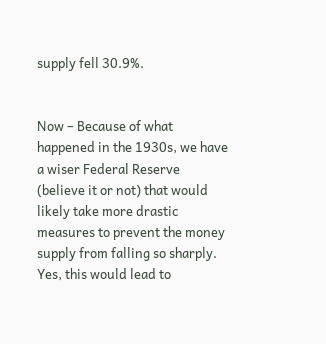supply fell 30.9%.


Now – Because of what happened in the 1930s, we have a wiser Federal Reserve (believe it or not) that would likely take more drastic measures to prevent the money supply from falling so sharply.  Yes, this would lead to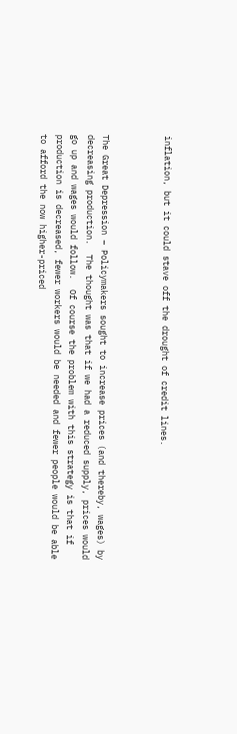inflation, but it could stave off the drought of credit lines.



The Great Depression – Policymakers sought to increase prices (and thereby, wages) by decreasing production.  The thought was that if we had a reduced supply, prices would go up and wages would follow.  Of course the problem with this strategy is that if production is decreased, fewer workers would be needed and fewer people would be able to afford the now higher-priced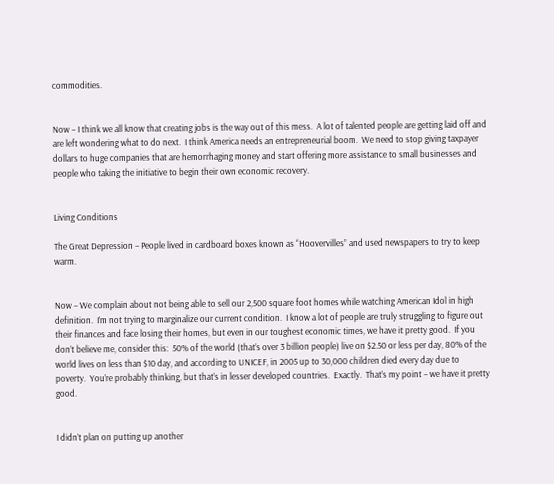commodities.


Now – I think we all know that creating jobs is the way out of this mess.  A lot of talented people are getting laid off and are left wondering what to do next.  I think America needs an entrepreneurial boom.  We need to stop giving taxpayer dollars to huge companies that are hemorrhaging money and start offering more assistance to small businesses and people who taking the initiative to begin their own economic recovery.


Living Conditions

The Great Depression – People lived in cardboard boxes known as “Hoovervilles” and used newspapers to try to keep warm.


Now – We complain about not being able to sell our 2,500 square foot homes while watching American Idol in high definition.  I’m not trying to marginalize our current condition.  I know a lot of people are truly struggling to figure out their finances and face losing their homes, but even in our toughest economic times, we have it pretty good.  If you don’t believe me, consider this:  50% of the world (that’s over 3 billion people) live on $2.50 or less per day, 80% of the world lives on less than $10 day, and according to UNICEF, in 2005 up to 30,000 children died every day due to poverty.  You’re probably thinking, but that’s in lesser developed countries.  Exactly.  That’s my point – we have it pretty good.


I didn’t plan on putting up another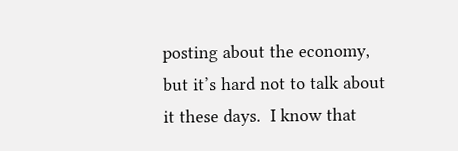posting about the economy, but it’s hard not to talk about it these days.  I know that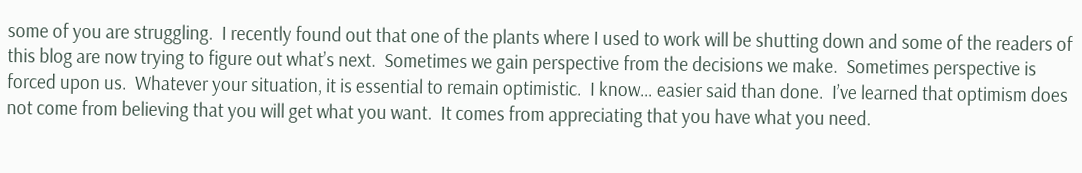some of you are struggling.  I recently found out that one of the plants where I used to work will be shutting down and some of the readers of this blog are now trying to figure out what’s next.  Sometimes we gain perspective from the decisions we make.  Sometimes perspective is forced upon us.  Whatever your situation, it is essential to remain optimistic.  I know… easier said than done.  I’ve learned that optimism does not come from believing that you will get what you want.  It comes from appreciating that you have what you need.